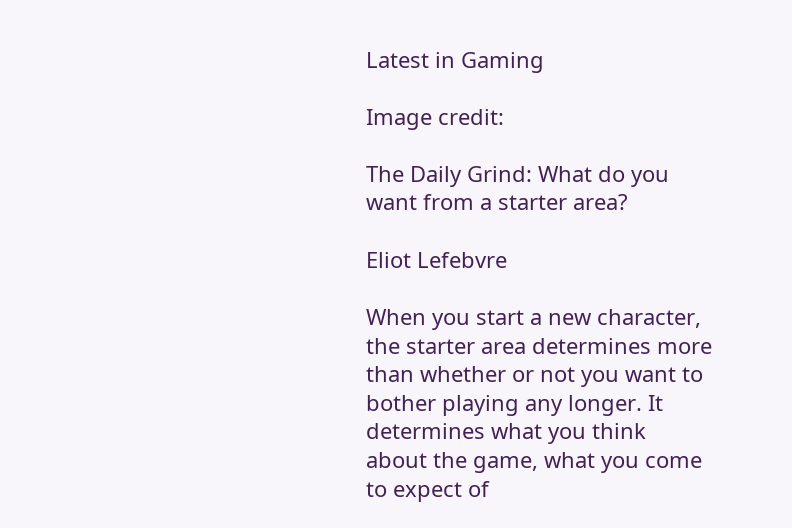Latest in Gaming

Image credit:

The Daily Grind: What do you want from a starter area?

Eliot Lefebvre

When you start a new character, the starter area determines more than whether or not you want to bother playing any longer. It determines what you think about the game, what you come to expect of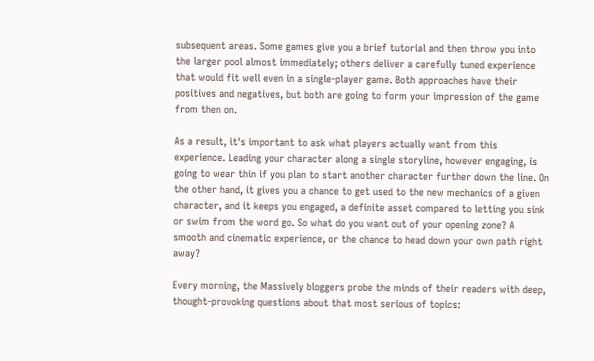subsequent areas. Some games give you a brief tutorial and then throw you into the larger pool almost immediately; others deliver a carefully tuned experience that would fit well even in a single-player game. Both approaches have their positives and negatives, but both are going to form your impression of the game from then on.

As a result, it's important to ask what players actually want from this experience. Leading your character along a single storyline, however engaging, is going to wear thin if you plan to start another character further down the line. On the other hand, it gives you a chance to get used to the new mechanics of a given character, and it keeps you engaged, a definite asset compared to letting you sink or swim from the word go. So what do you want out of your opening zone? A smooth and cinematic experience, or the chance to head down your own path right away?

Every morning, the Massively bloggers probe the minds of their readers with deep, thought-provoking questions about that most serious of topics: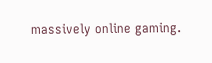massively online gaming.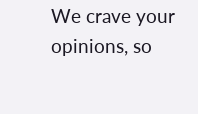We crave your opinions, so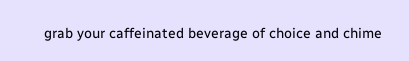grab your caffeinated beverage of choice and chime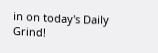in on today's Daily Grind!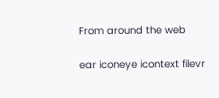From around the web

ear iconeye icontext filevr